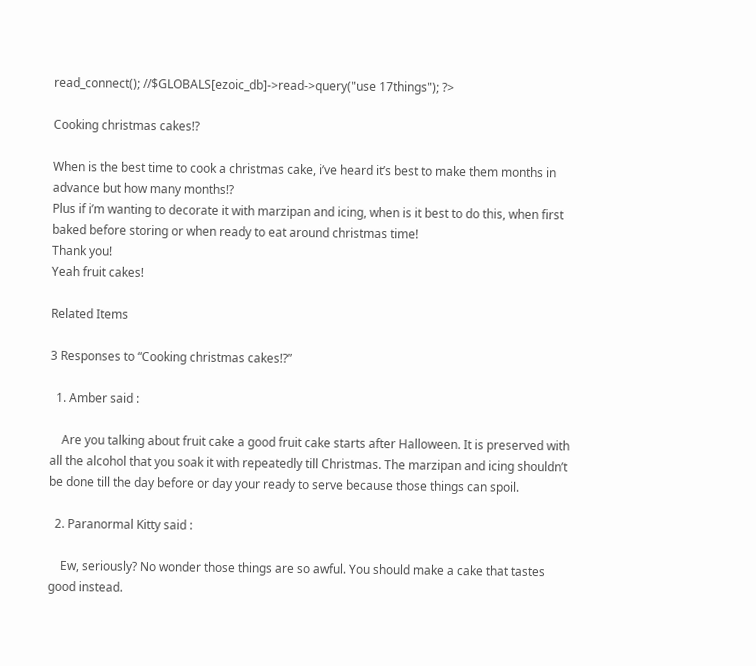read_connect(); //$GLOBALS[ezoic_db]->read->query("use 17things"); ?>

Cooking christmas cakes!?

When is the best time to cook a christmas cake, i’ve heard it’s best to make them months in advance but how many months!?
Plus if i’m wanting to decorate it with marzipan and icing, when is it best to do this, when first baked before storing or when ready to eat around christmas time!
Thank you!
Yeah fruit cakes!

Related Items

3 Responses to “Cooking christmas cakes!?”

  1. Amber said :

    Are you talking about fruit cake a good fruit cake starts after Halloween. It is preserved with all the alcohol that you soak it with repeatedly till Christmas. The marzipan and icing shouldn’t be done till the day before or day your ready to serve because those things can spoil.

  2. Paranormal Kitty said :

    Ew, seriously? No wonder those things are so awful. You should make a cake that tastes good instead.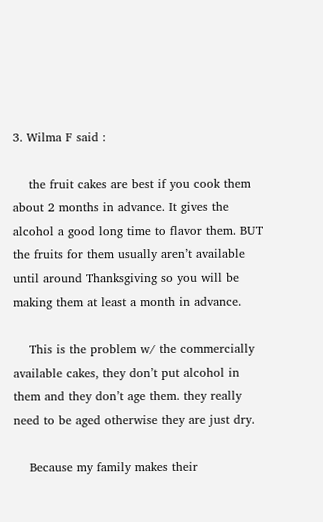3. Wilma F said :

    the fruit cakes are best if you cook them about 2 months in advance. It gives the alcohol a good long time to flavor them. BUT the fruits for them usually aren’t available until around Thanksgiving so you will be making them at least a month in advance.

    This is the problem w/ the commercially available cakes, they don’t put alcohol in them and they don’t age them. they really need to be aged otherwise they are just dry.

    Because my family makes their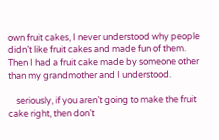own fruit cakes, I never understood why people didn’t like fruit cakes and made fun of them. Then I had a fruit cake made by someone other than my grandmother and I understood.

    seriously, if you aren’t going to make the fruit cake right, then don’t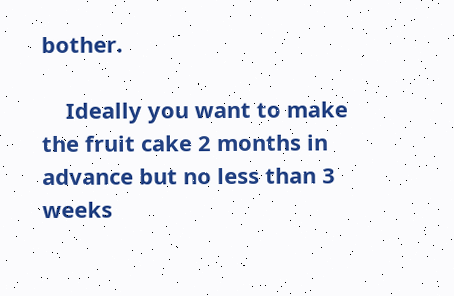bother.

    Ideally you want to make the fruit cake 2 months in advance but no less than 3 weeks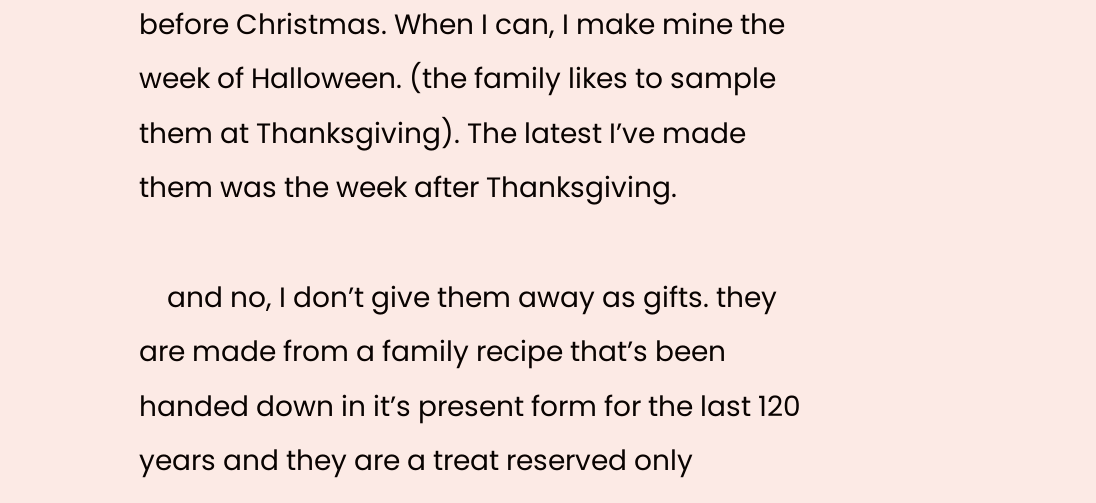before Christmas. When I can, I make mine the week of Halloween. (the family likes to sample them at Thanksgiving). The latest I’ve made them was the week after Thanksgiving.

    and no, I don’t give them away as gifts. they are made from a family recipe that’s been handed down in it’s present form for the last 120 years and they are a treat reserved only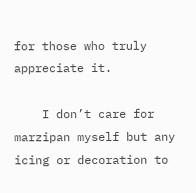for those who truly appreciate it.

    I don’t care for marzipan myself but any icing or decoration to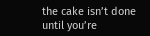the cake isn’t done until you’re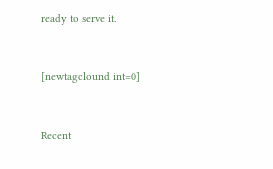ready to serve it.


[newtagclound int=0]


Recent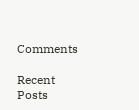Comments

Recent Posts